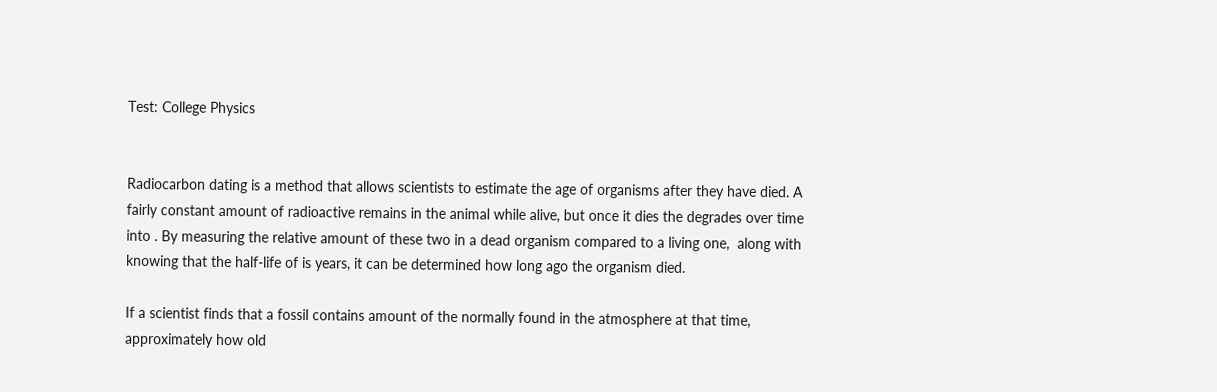Test: College Physics


Radiocarbon dating is a method that allows scientists to estimate the age of organisms after they have died. A fairly constant amount of radioactive remains in the animal while alive, but once it dies the degrades over time into . By measuring the relative amount of these two in a dead organism compared to a living one,  along with knowing that the half-life of is years, it can be determined how long ago the organism died.

If a scientist finds that a fossil contains amount of the normally found in the atmosphere at that time, approximately how old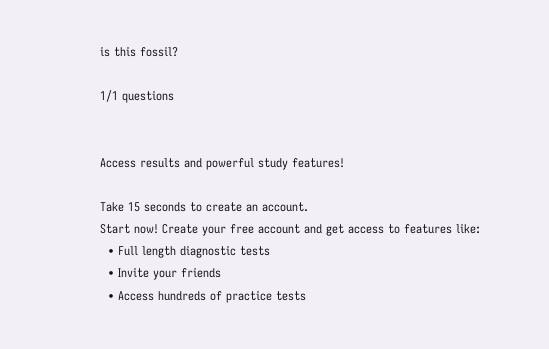is this fossil?

1/1 questions


Access results and powerful study features!

Take 15 seconds to create an account.
Start now! Create your free account and get access to features like:
  • Full length diagnostic tests
  • Invite your friends
  • Access hundreds of practice tests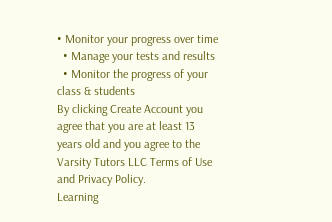• Monitor your progress over time
  • Manage your tests and results
  • Monitor the progress of your class & students
By clicking Create Account you agree that you are at least 13 years old and you agree to the Varsity Tutors LLC Terms of Use and Privacy Policy.
Learning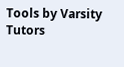Tools by Varsity Tutors